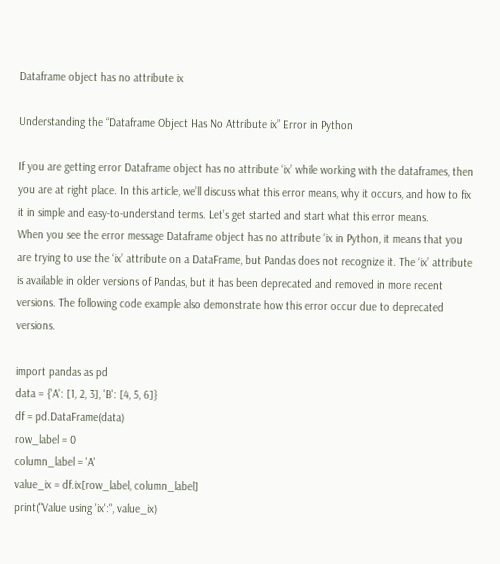Dataframe object has no attribute ix

Understanding the “Dataframe Object Has No Attribute ix” Error in Python

If you are getting error Dataframe object has no attribute ‘ix’ while working with the dataframes, then you are at right place. In this article, we’ll discuss what this error means, why it occurs, and how to fix it in simple and easy-to-understand terms. Let’s get started and start what this error means.
When you see the error message Dataframe object has no attribute ‘ix in Python, it means that you are trying to use the ‘ix’ attribute on a DataFrame, but Pandas does not recognize it. The ‘ix’ attribute is available in older versions of Pandas, but it has been deprecated and removed in more recent versions. The following code example also demonstrate how this error occur due to deprecated versions.

import pandas as pd
data = {'A': [1, 2, 3], 'B': [4, 5, 6]}
df = pd.DataFrame(data)
row_label = 0
column_label = 'A'
value_ix = df.ix[row_label, column_label]
print("Value using 'ix':", value_ix)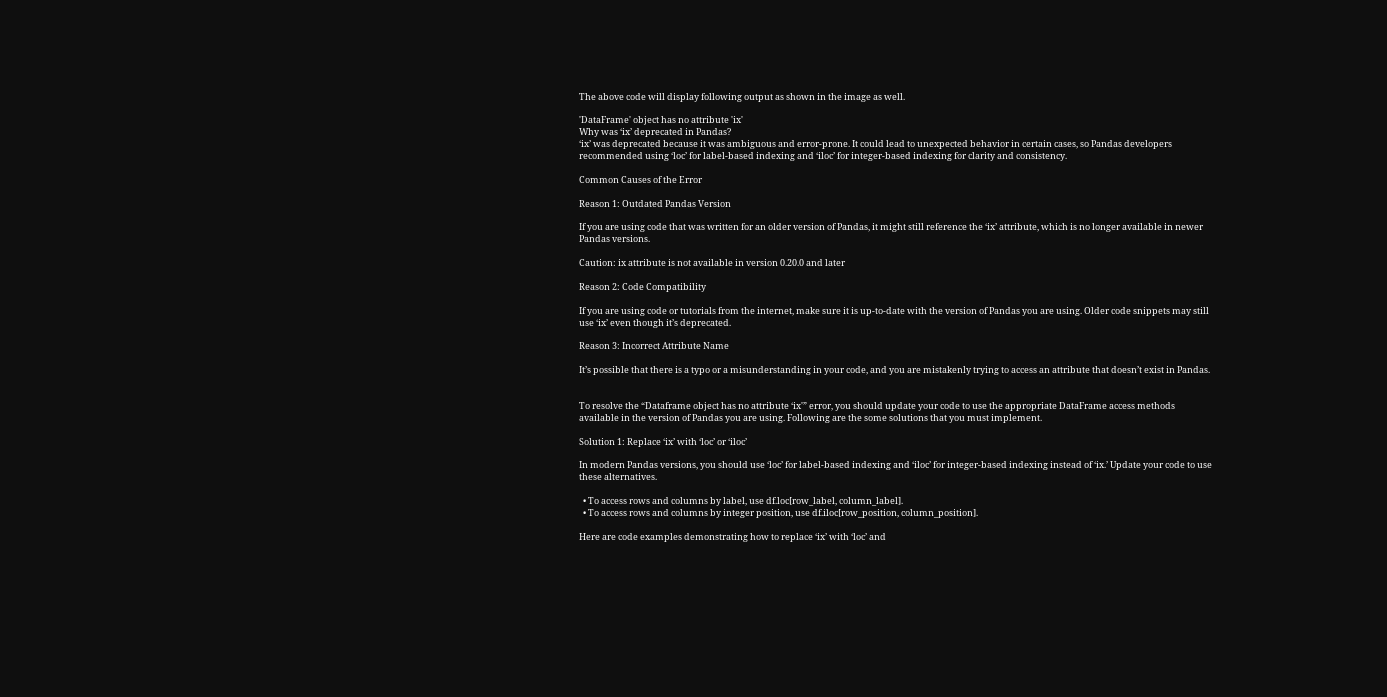The above code will display following output as shown in the image as well.

'DataFrame' object has no attribute 'ix'
Why was ‘ix’ deprecated in Pandas?
‘ix’ was deprecated because it was ambiguous and error-prone. It could lead to unexpected behavior in certain cases, so Pandas developers recommended using ‘loc’ for label-based indexing and ‘iloc’ for integer-based indexing for clarity and consistency.

Common Causes of the Error

Reason 1: Outdated Pandas Version

If you are using code that was written for an older version of Pandas, it might still reference the ‘ix’ attribute, which is no longer available in newer Pandas versions.

Caution: ix attribute is not available in version 0.20.0 and later

Reason 2: Code Compatibility

If you are using code or tutorials from the internet, make sure it is up-to-date with the version of Pandas you are using. Older code snippets may still use ‘ix’ even though it’s deprecated.

Reason 3: Incorrect Attribute Name

It’s possible that there is a typo or a misunderstanding in your code, and you are mistakenly trying to access an attribute that doesn’t exist in Pandas.


To resolve the “Dataframe object has no attribute ‘ix'” error, you should update your code to use the appropriate DataFrame access methods available in the version of Pandas you are using. Following are the some solutions that you must implement.

Solution 1: Replace ‘ix’ with ‘loc’ or ‘iloc’

In modern Pandas versions, you should use ‘loc’ for label-based indexing and ‘iloc’ for integer-based indexing instead of ‘ix.’ Update your code to use these alternatives.

  • To access rows and columns by label, use df.loc[row_label, column_label].
  • To access rows and columns by integer position, use df.iloc[row_position, column_position].

Here are code examples demonstrating how to replace ‘ix’ with ‘loc’ and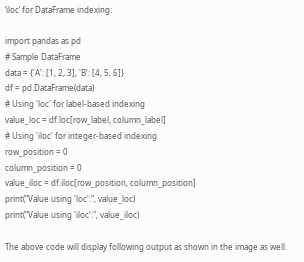‘iloc’ for DataFrame indexing:

import pandas as pd
# Sample DataFrame
data = {'A': [1, 2, 3], 'B': [4, 5, 6]}
df = pd.DataFrame(data)
# Using 'loc' for label-based indexing
value_loc = df.loc[row_label, column_label]
# Using 'iloc' for integer-based indexing
row_position = 0
column_position = 0
value_iloc = df.iloc[row_position, column_position]
print("Value using 'loc':", value_loc)
print("Value using 'iloc':", value_iloc)

The above code will display following output as shown in the image as well.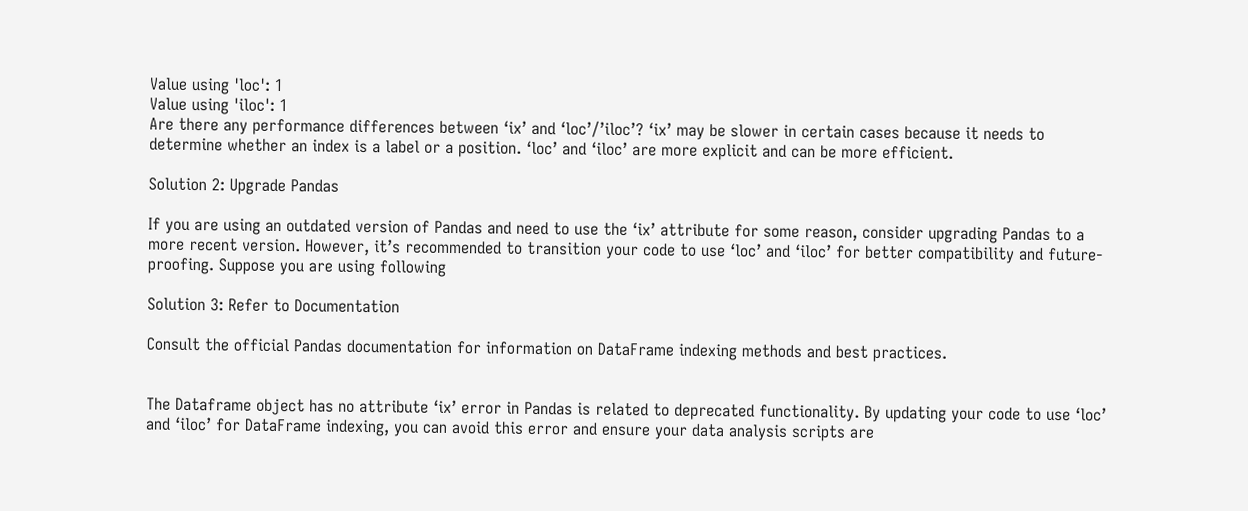Value using 'loc': 1
Value using 'iloc': 1
Are there any performance differences between ‘ix’ and ‘loc’/’iloc’? ‘ix’ may be slower in certain cases because it needs to determine whether an index is a label or a position. ‘loc’ and ‘iloc’ are more explicit and can be more efficient.

Solution 2: Upgrade Pandas

If you are using an outdated version of Pandas and need to use the ‘ix’ attribute for some reason, consider upgrading Pandas to a more recent version. However, it’s recommended to transition your code to use ‘loc’ and ‘iloc’ for better compatibility and future-proofing. Suppose you are using following

Solution 3: Refer to Documentation

Consult the official Pandas documentation for information on DataFrame indexing methods and best practices.


The Dataframe object has no attribute ‘ix’ error in Pandas is related to deprecated functionality. By updating your code to use ‘loc’ and ‘iloc’ for DataFrame indexing, you can avoid this error and ensure your data analysis scripts are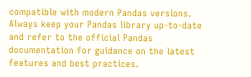compatible with modern Pandas versions. Always keep your Pandas library up-to-date and refer to the official Pandas documentation for guidance on the latest features and best practices.